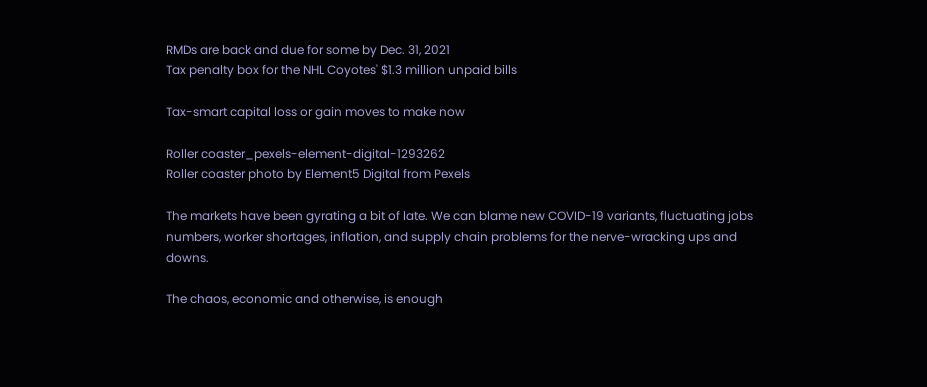RMDs are back and due for some by Dec. 31, 2021
Tax penalty box for the NHL Coyotes' $1.3 million unpaid bills

Tax-smart capital loss or gain moves to make now

Roller coaster_pexels-element-digital-1293262
Roller coaster photo by Element5 Digital from Pexels

The markets have been gyrating a bit of late. We can blame new COVID-19 variants, fluctuating jobs numbers, worker shortages, inflation, and supply chain problems for the nerve-wracking ups and downs.

The chaos, economic and otherwise, is enough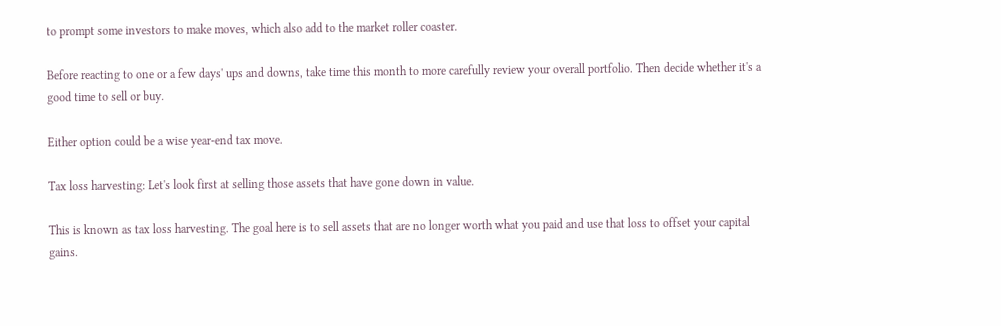to prompt some investors to make moves, which also add to the market roller coaster.

Before reacting to one or a few days' ups and downs, take time this month to more carefully review your overall portfolio. Then decide whether it's a good time to sell or buy.

Either option could be a wise year-end tax move.

Tax loss harvesting: Let's look first at selling those assets that have gone down in value.

This is known as tax loss harvesting. The goal here is to sell assets that are no longer worth what you paid and use that loss to offset your capital gains.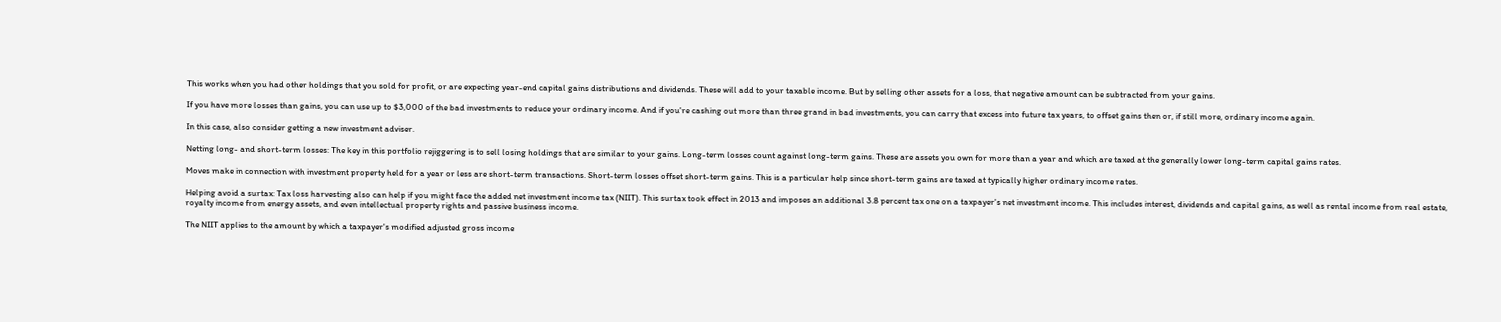This works when you had other holdings that you sold for profit, or are expecting year-end capital gains distributions and dividends. These will add to your taxable income. But by selling other assets for a loss, that negative amount can be subtracted from your gains.

If you have more losses than gains, you can use up to $3,000 of the bad investments to reduce your ordinary income. And if you're cashing out more than three grand in bad investments, you can carry that excess into future tax years, to offset gains then or, if still more, ordinary income again.

In this case, also consider getting a new investment adviser.

Netting long- and short-term losses: The key in this portfolio rejiggering is to sell losing holdings that are similar to your gains. Long-term losses count against long-term gains. These are assets you own for more than a year and which are taxed at the generally lower long-term capital gains rates.

Moves make in connection with investment property held for a year or less are short-term transactions. Short-term losses offset short-term gains. This is a particular help since short-term gains are taxed at typically higher ordinary income rates.

Helping avoid a surtax: Tax loss harvesting also can help if you might face the added net investment income tax (NIIT). This surtax took effect in 2013 and imposes an additional 3.8 percent tax one on a taxpayer's net investment income. This includes interest, dividends and capital gains, as well as rental income from real estate, royalty income from energy assets, and even intellectual property rights and passive business income.

The NIIT applies to the amount by which a taxpayer's modified adjusted gross income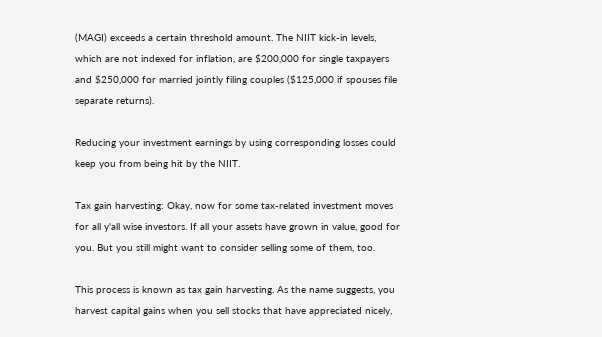(MAGI) exceeds a certain threshold amount. The NIIT kick-in levels, which are not indexed for inflation, are $200,000 for single taxpayers and $250,000 for married jointly filing couples ($125,000 if spouses file separate returns).

Reducing your investment earnings by using corresponding losses could keep you from being hit by the NIIT.

Tax gain harvesting: Okay, now for some tax-related investment moves for all y'all wise investors. If all your assets have grown in value, good for you. But you still might want to consider selling some of them, too.

This process is known as tax gain harvesting. As the name suggests, you harvest capital gains when you sell stocks that have appreciated nicely,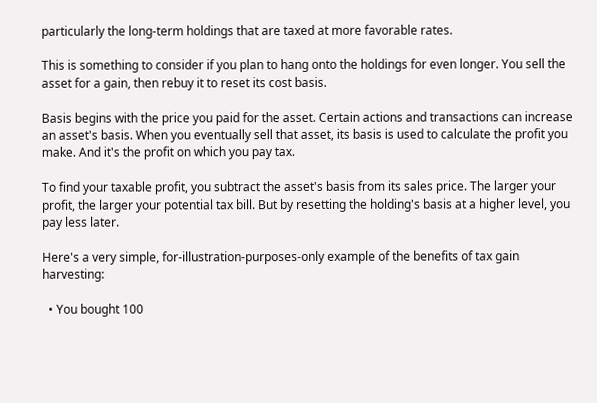particularly the long-term holdings that are taxed at more favorable rates.

This is something to consider if you plan to hang onto the holdings for even longer. You sell the asset for a gain, then rebuy it to reset its cost basis.

Basis begins with the price you paid for the asset. Certain actions and transactions can increase an asset's basis. When you eventually sell that asset, its basis is used to calculate the profit you make. And it's the profit on which you pay tax.

To find your taxable profit, you subtract the asset's basis from its sales price. The larger your profit, the larger your potential tax bill. But by resetting the holding's basis at a higher level, you pay less later.

Here's a very simple, for-illustration-purposes-only example of the benefits of tax gain harvesting:

  • You bought 100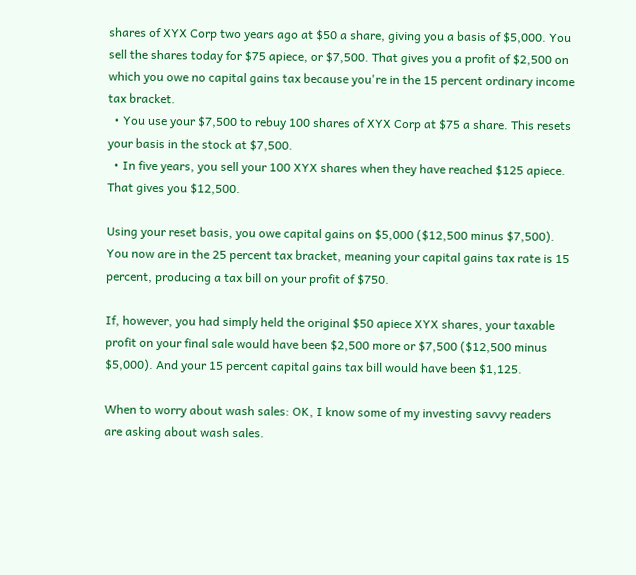shares of XYX Corp two years ago at $50 a share, giving you a basis of $5,000. You sell the shares today for $75 apiece, or $7,500. That gives you a profit of $2,500 on which you owe no capital gains tax because you're in the 15 percent ordinary income tax bracket.
  • You use your $7,500 to rebuy 100 shares of XYX Corp at $75 a share. This resets your basis in the stock at $7,500.
  • In five years, you sell your 100 XYX shares when they have reached $125 apiece. That gives you $12,500.

Using your reset basis, you owe capital gains on $5,000 ($12,500 minus $7,500). You now are in the 25 percent tax bracket, meaning your capital gains tax rate is 15 percent, producing a tax bill on your profit of $750.

If, however, you had simply held the original $50 apiece XYX shares, your taxable profit on your final sale would have been $2,500 more or $7,500 ($12,500 minus $5,000). And your 15 percent capital gains tax bill would have been $1,125.

When to worry about wash sales: OK, I know some of my investing savvy readers are asking about wash sales.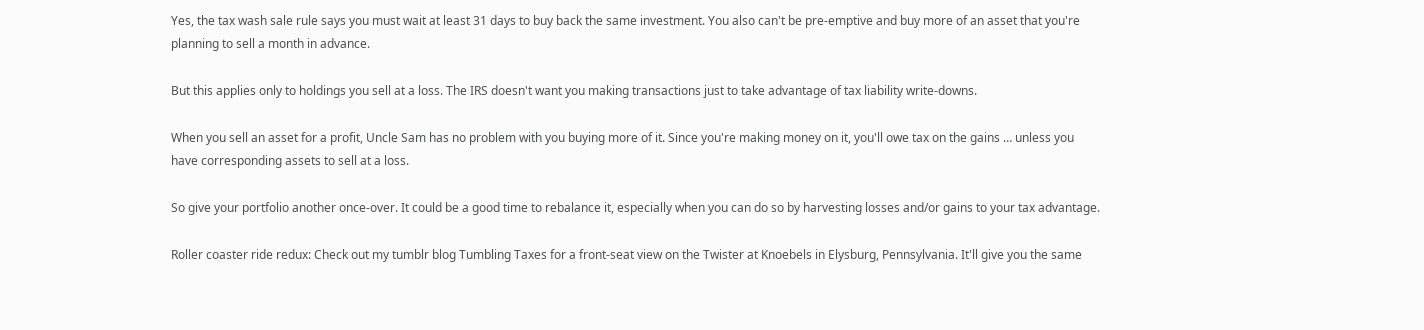Yes, the tax wash sale rule says you must wait at least 31 days to buy back the same investment. You also can't be pre-emptive and buy more of an asset that you're planning to sell a month in advance.

But this applies only to holdings you sell at a loss. The IRS doesn't want you making transactions just to take advantage of tax liability write-downs.

When you sell an asset for a profit, Uncle Sam has no problem with you buying more of it. Since you're making money on it, you'll owe tax on the gains … unless you have corresponding assets to sell at a loss.

So give your portfolio another once-over. It could be a good time to rebalance it, especially when you can do so by harvesting losses and/or gains to your tax advantage.

Roller coaster ride redux: Check out my tumblr blog Tumbling Taxes for a front-seat view on the Twister at Knoebels in Elysburg, Pennsylvania. It'll give you the same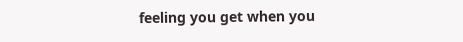feeling you get when you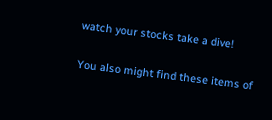watch your stocks take a dive!

You also might find these items of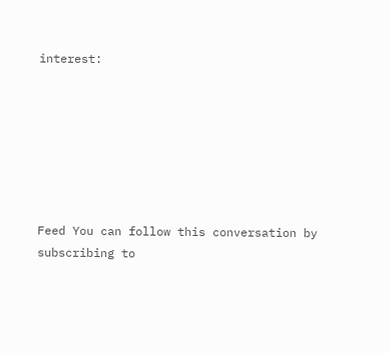interest:







Feed You can follow this conversation by subscribing to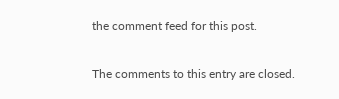the comment feed for this post.

The comments to this entry are closed.